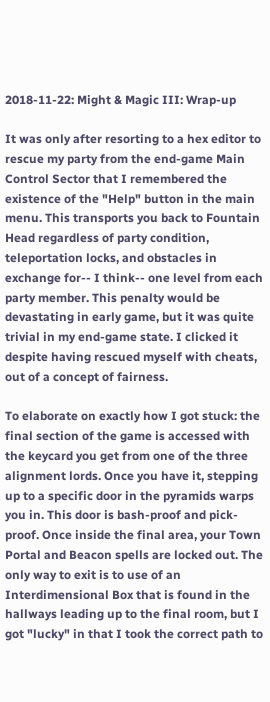2018-11-22: Might & Magic III: Wrap-up

It was only after resorting to a hex editor to rescue my party from the end-game Main Control Sector that I remembered the existence of the "Help" button in the main menu. This transports you back to Fountain Head regardless of party condition, teleportation locks, and obstacles in exchange for-- I think-- one level from each party member. This penalty would be devastating in early game, but it was quite trivial in my end-game state. I clicked it despite having rescued myself with cheats, out of a concept of fairness.

To elaborate on exactly how I got stuck: the final section of the game is accessed with the keycard you get from one of the three alignment lords. Once you have it, stepping up to a specific door in the pyramids warps you in. This door is bash-proof and pick-proof. Once inside the final area, your Town Portal and Beacon spells are locked out. The only way to exit is to use of an Interdimensional Box that is found in the hallways leading up to the final room, but I got "lucky" in that I took the correct path to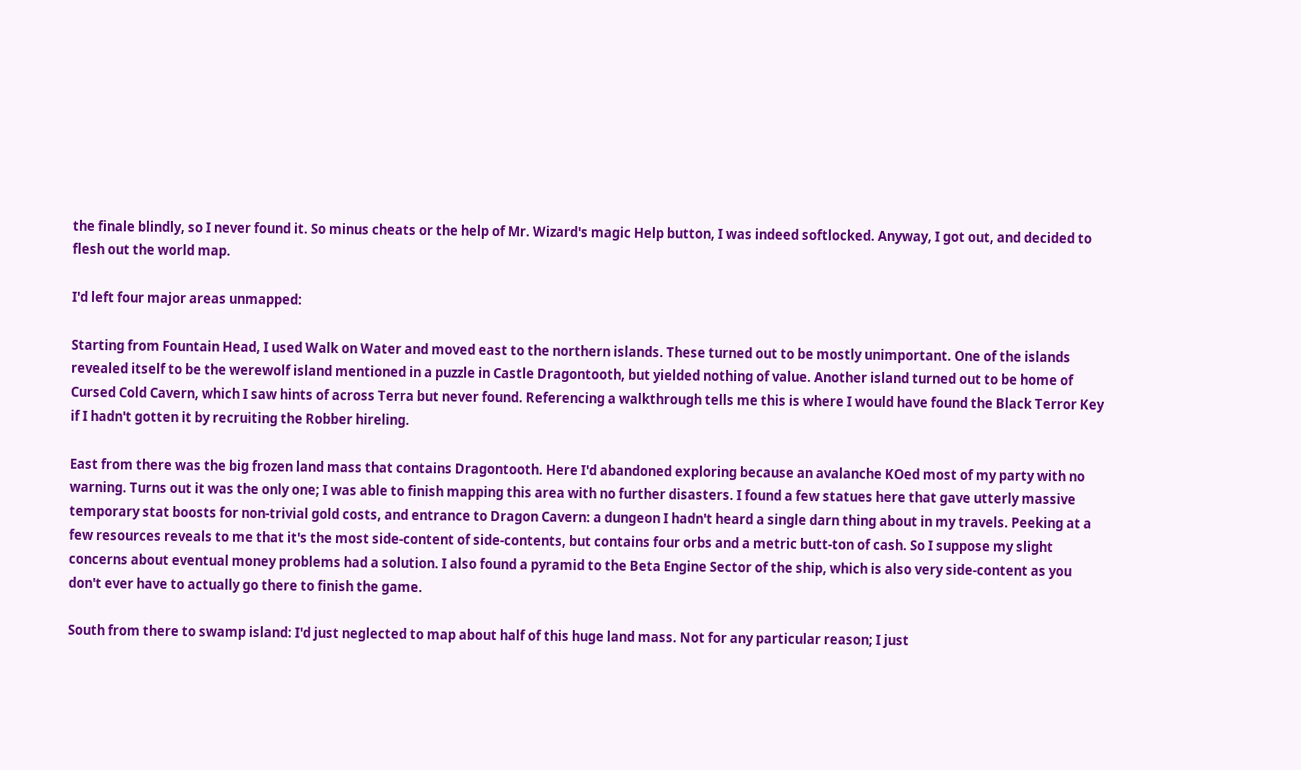the finale blindly, so I never found it. So minus cheats or the help of Mr. Wizard's magic Help button, I was indeed softlocked. Anyway, I got out, and decided to flesh out the world map.

I'd left four major areas unmapped:

Starting from Fountain Head, I used Walk on Water and moved east to the northern islands. These turned out to be mostly unimportant. One of the islands revealed itself to be the werewolf island mentioned in a puzzle in Castle Dragontooth, but yielded nothing of value. Another island turned out to be home of Cursed Cold Cavern, which I saw hints of across Terra but never found. Referencing a walkthrough tells me this is where I would have found the Black Terror Key if I hadn't gotten it by recruiting the Robber hireling.

East from there was the big frozen land mass that contains Dragontooth. Here I'd abandoned exploring because an avalanche KOed most of my party with no warning. Turns out it was the only one; I was able to finish mapping this area with no further disasters. I found a few statues here that gave utterly massive temporary stat boosts for non-trivial gold costs, and entrance to Dragon Cavern: a dungeon I hadn't heard a single darn thing about in my travels. Peeking at a few resources reveals to me that it's the most side-content of side-contents, but contains four orbs and a metric butt-ton of cash. So I suppose my slight concerns about eventual money problems had a solution. I also found a pyramid to the Beta Engine Sector of the ship, which is also very side-content as you don't ever have to actually go there to finish the game.

South from there to swamp island: I'd just neglected to map about half of this huge land mass. Not for any particular reason; I just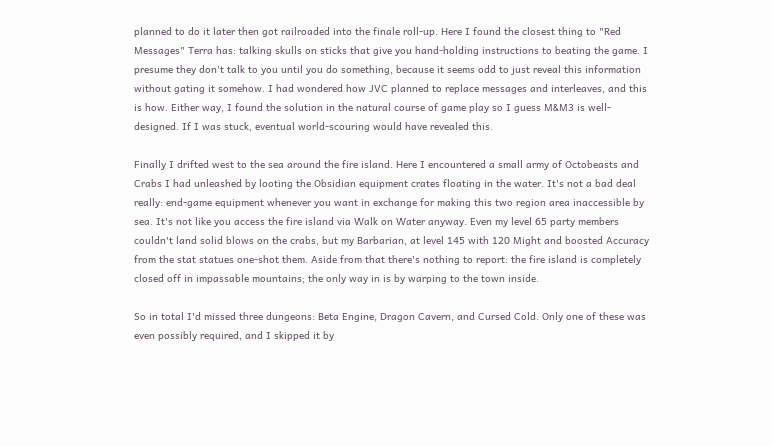planned to do it later then got railroaded into the finale roll-up. Here I found the closest thing to "Red Messages" Terra has: talking skulls on sticks that give you hand-holding instructions to beating the game. I presume they don't talk to you until you do something, because it seems odd to just reveal this information without gating it somehow. I had wondered how JVC planned to replace messages and interleaves, and this is how. Either way, I found the solution in the natural course of game play so I guess M&M3 is well-designed. If I was stuck, eventual world-scouring would have revealed this.

Finally I drifted west to the sea around the fire island. Here I encountered a small army of Octobeasts and Crabs I had unleashed by looting the Obsidian equipment crates floating in the water. It's not a bad deal really: end-game equipment whenever you want in exchange for making this two region area inaccessible by sea. It's not like you access the fire island via Walk on Water anyway. Even my level 65 party members couldn't land solid blows on the crabs, but my Barbarian, at level 145 with 120 Might and boosted Accuracy from the stat statues one-shot them. Aside from that there's nothing to report: the fire island is completely closed off in impassable mountains; the only way in is by warping to the town inside.

So in total I'd missed three dungeons: Beta Engine, Dragon Cavern, and Cursed Cold. Only one of these was even possibly required, and I skipped it by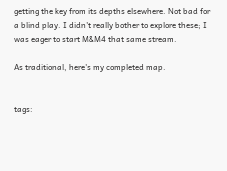getting the key from its depths elsewhere. Not bad for a blind play. I didn't really bother to explore these; I was eager to start M&M4 that same stream.

As traditional, here's my completed map.


tags: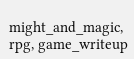might_and_magic, rpg, game_writeup